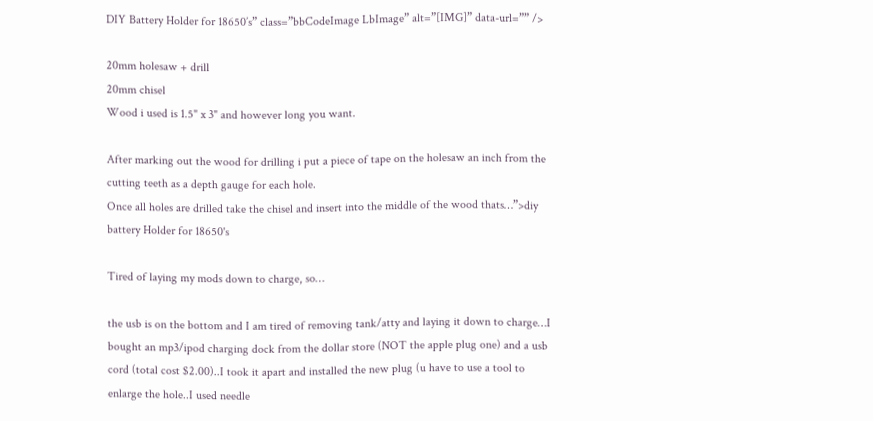DIY Battery Holder for 18650’s” class=”bbCodeImage LbImage” alt=”[IMG]” data-url=”” />

20mm holesaw + drill
20mm chisel
Wood i used is 1.5" x 3" and however long you want.

After marking out the wood for drilling i put a piece of tape on the holesaw an inch from the cutting teeth as a depth gauge for each hole.
Once all holes are drilled take the chisel and insert into the middle of the wood thats…”>diy battery Holder for 18650's

Tired of laying my mods down to charge, so…

the usb is on the bottom and I am tired of removing tank/atty and laying it down to charge…I bought an mp3/ipod charging dock from the dollar store (NOT the apple plug one) and a usb cord (total cost $2.00)..I took it apart and installed the new plug (u have to use a tool to enlarge the hole..I used needle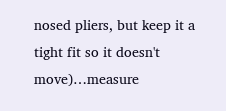nosed pliers, but keep it a tight fit so it doesn't move)…measure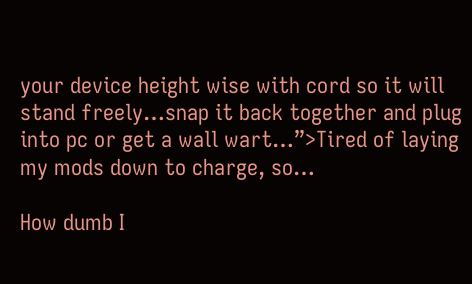your device height wise with cord so it will stand freely…snap it back together and plug into pc or get a wall wart…”>Tired of laying my mods down to charge, so…

How dumb I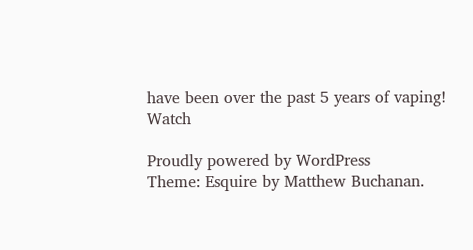have been over the past 5 years of vaping! Watch

Proudly powered by WordPress
Theme: Esquire by Matthew Buchanan.